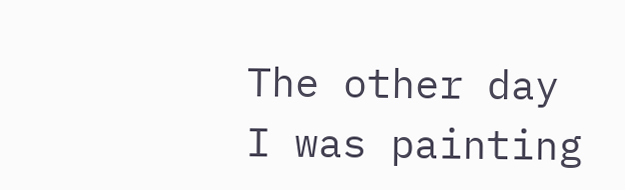The other day I was painting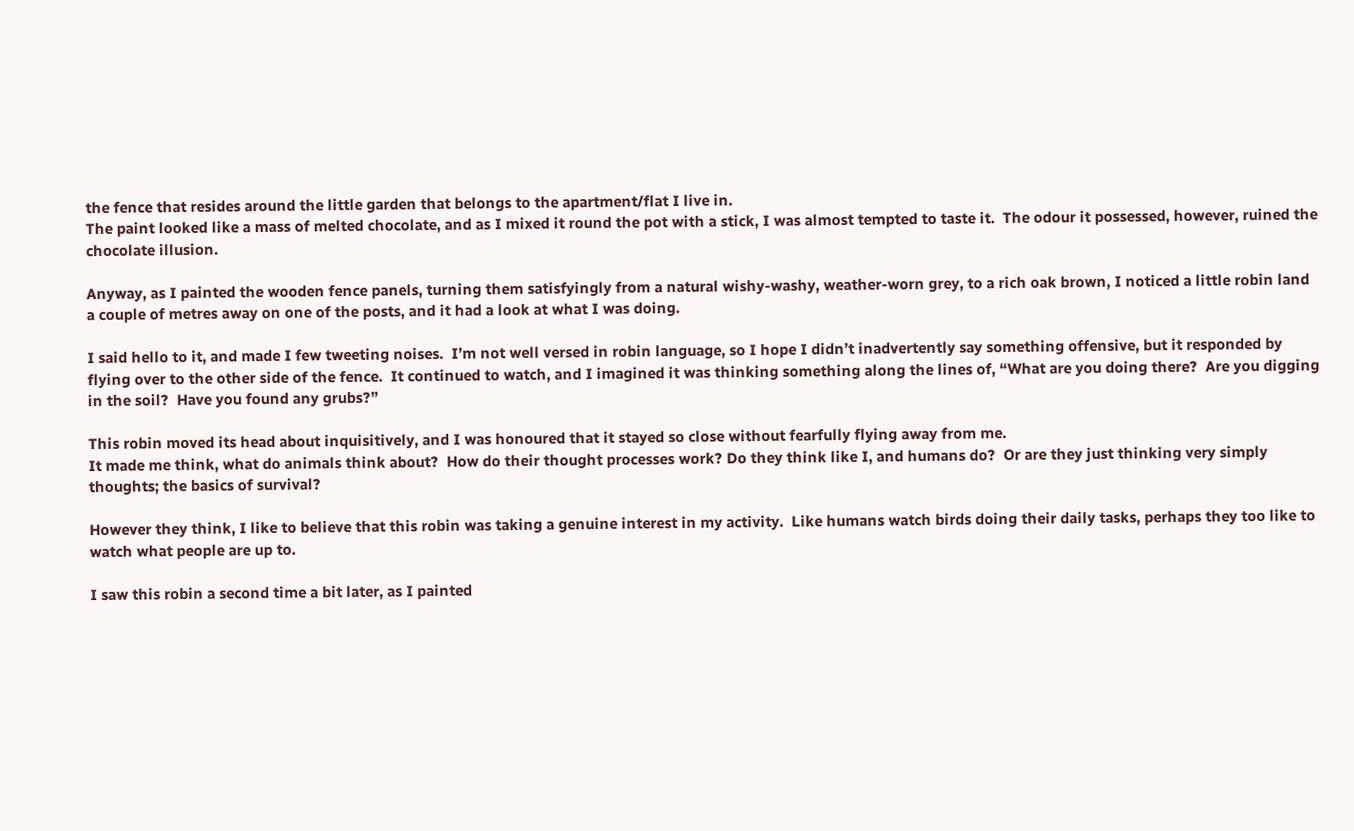the fence that resides around the little garden that belongs to the apartment/flat I live in.
The paint looked like a mass of melted chocolate, and as I mixed it round the pot with a stick, I was almost tempted to taste it.  The odour it possessed, however, ruined the chocolate illusion.

Anyway, as I painted the wooden fence panels, turning them satisfyingly from a natural wishy-washy, weather-worn grey, to a rich oak brown, I noticed a little robin land a couple of metres away on one of the posts, and it had a look at what I was doing.

I said hello to it, and made I few tweeting noises.  I’m not well versed in robin language, so I hope I didn’t inadvertently say something offensive, but it responded by flying over to the other side of the fence.  It continued to watch, and I imagined it was thinking something along the lines of, “What are you doing there?  Are you digging in the soil?  Have you found any grubs?”

This robin moved its head about inquisitively, and I was honoured that it stayed so close without fearfully flying away from me.
It made me think, what do animals think about?  How do their thought processes work? Do they think like I, and humans do?  Or are they just thinking very simply thoughts; the basics of survival?

However they think, I like to believe that this robin was taking a genuine interest in my activity.  Like humans watch birds doing their daily tasks, perhaps they too like to watch what people are up to.

I saw this robin a second time a bit later, as I painted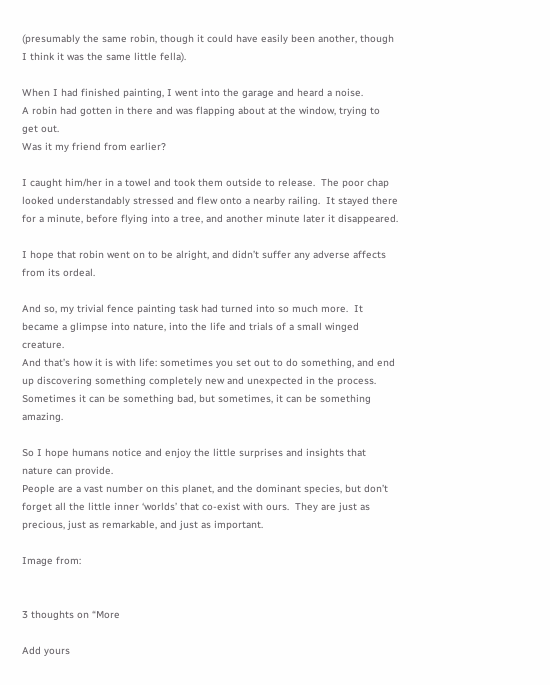(presumably the same robin, though it could have easily been another, though I think it was the same little fella).

When I had finished painting, I went into the garage and heard a noise.
A robin had gotten in there and was flapping about at the window, trying to get out.
Was it my friend from earlier?

I caught him/her in a towel and took them outside to release.  The poor chap looked understandably stressed and flew onto a nearby railing.  It stayed there for a minute, before flying into a tree, and another minute later it disappeared.

I hope that robin went on to be alright, and didn’t suffer any adverse affects from its ordeal.

And so, my trivial fence painting task had turned into so much more.  It became a glimpse into nature, into the life and trials of a small winged creature.
And that’s how it is with life: sometimes you set out to do something, and end up discovering something completely new and unexpected in the process.
Sometimes it can be something bad, but sometimes, it can be something amazing.

So I hope humans notice and enjoy the little surprises and insights that nature can provide.
People are a vast number on this planet, and the dominant species, but don’t forget all the little inner ‘worlds’ that co-exist with ours.  They are just as precious, just as remarkable, and just as important.

Image from:


3 thoughts on “More

Add yours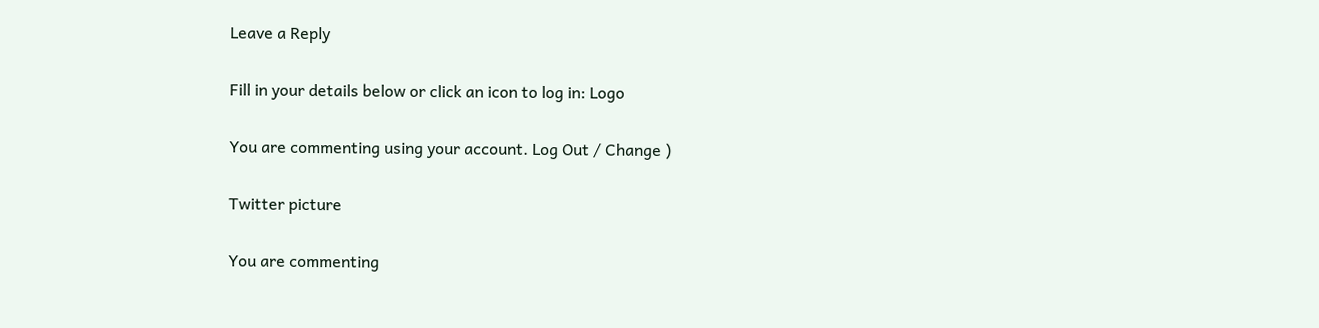Leave a Reply

Fill in your details below or click an icon to log in: Logo

You are commenting using your account. Log Out / Change )

Twitter picture

You are commenting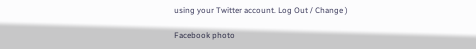using your Twitter account. Log Out / Change )

Facebook photo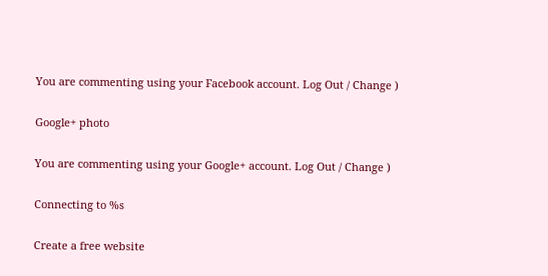You are commenting using your Facebook account. Log Out / Change )

Google+ photo

You are commenting using your Google+ account. Log Out / Change )

Connecting to %s

Create a free website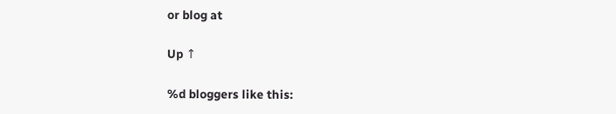or blog at

Up ↑

%d bloggers like this: